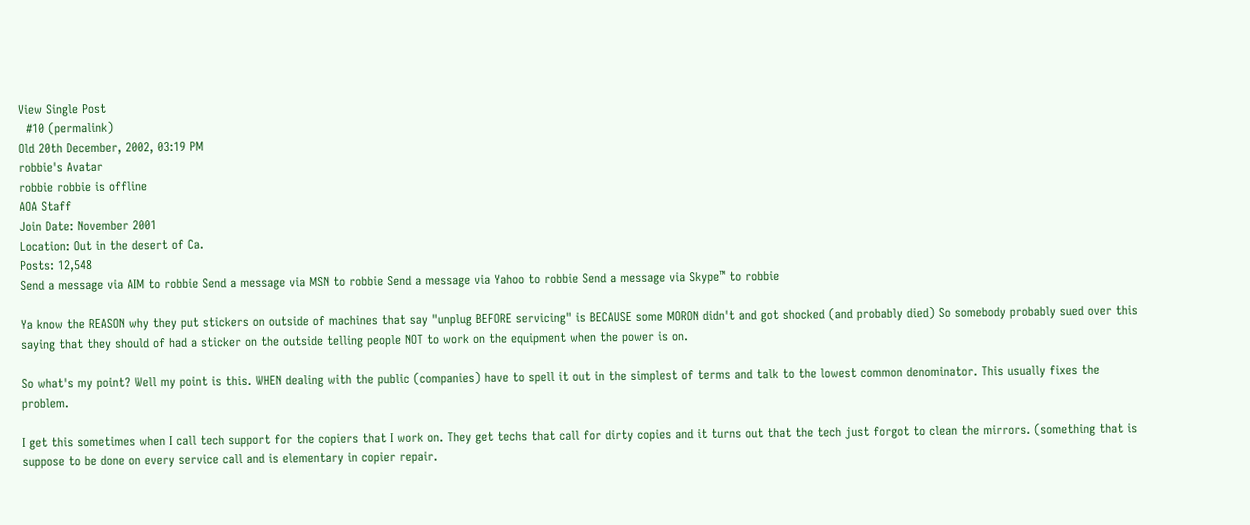View Single Post
  #10 (permalink)
Old 20th December, 2002, 03:19 PM
robbie's Avatar
robbie robbie is offline
AOA Staff
Join Date: November 2001
Location: Out in the desert of Ca.
Posts: 12,548
Send a message via AIM to robbie Send a message via MSN to robbie Send a message via Yahoo to robbie Send a message via Skype™ to robbie

Ya know the REASON why they put stickers on outside of machines that say "unplug BEFORE servicing" is BECAUSE some MORON didn't and got shocked (and probably died) So somebody probably sued over this saying that they should of had a sticker on the outside telling people NOT to work on the equipment when the power is on.

So what's my point? Well my point is this. WHEN dealing with the public (companies) have to spell it out in the simplest of terms and talk to the lowest common denominator. This usually fixes the problem.

I get this sometimes when I call tech support for the copiers that I work on. They get techs that call for dirty copies and it turns out that the tech just forgot to clean the mirrors. (something that is suppose to be done on every service call and is elementary in copier repair.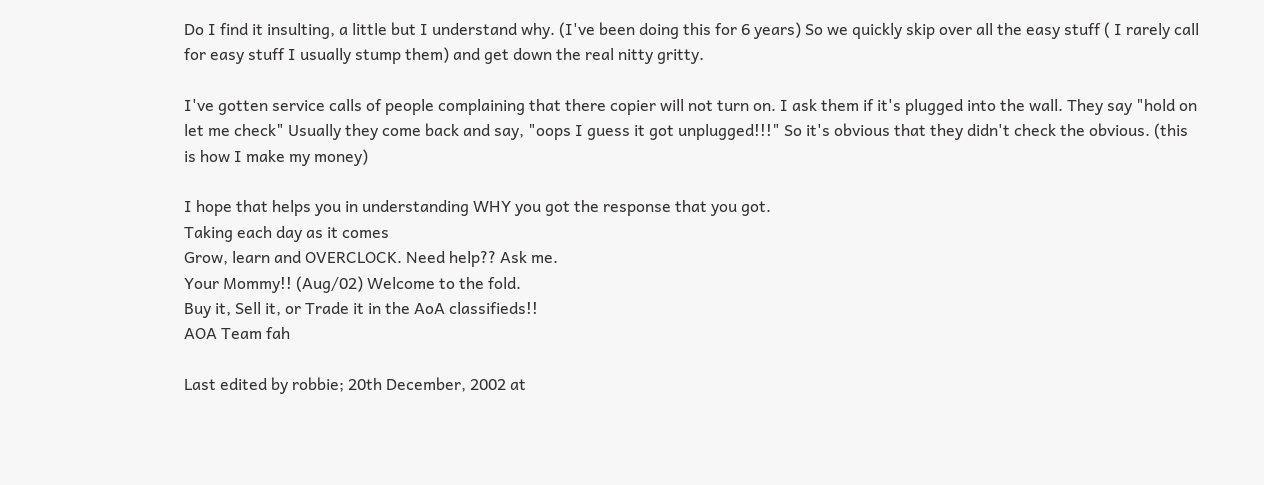Do I find it insulting, a little but I understand why. (I've been doing this for 6 years) So we quickly skip over all the easy stuff ( I rarely call for easy stuff I usually stump them) and get down the real nitty gritty.

I've gotten service calls of people complaining that there copier will not turn on. I ask them if it's plugged into the wall. They say "hold on let me check" Usually they come back and say, "oops I guess it got unplugged!!!" So it's obvious that they didn't check the obvious. (this is how I make my money)

I hope that helps you in understanding WHY you got the response that you got.
Taking each day as it comes
Grow, learn and OVERCLOCK. Need help?? Ask me.
Your Mommy!! (Aug/02) Welcome to the fold.
Buy it, Sell it, or Trade it in the AoA classifieds!!
AOA Team fah

Last edited by robbie; 20th December, 2002 at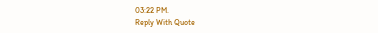03:22 PM.
Reply With Quote